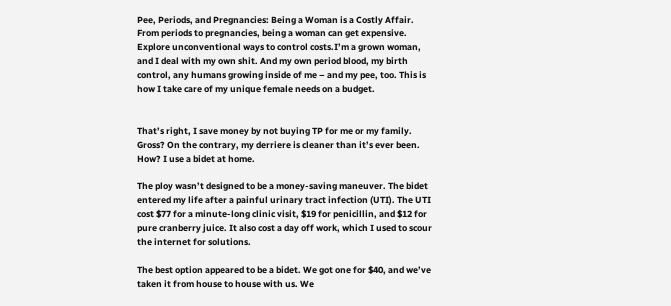Pee, Periods, and Pregnancies: Being a Woman is a Costly Affair. From periods to pregnancies, being a woman can get expensive. Explore unconventional ways to control costs.I’m a grown woman, and I deal with my own shit. And my own period blood, my birth control, any humans growing inside of me – and my pee, too. This is how I take care of my unique female needs on a budget.


That’s right, I save money by not buying TP for me or my family. Gross? On the contrary, my derriere is cleaner than it’s ever been. How? I use a bidet at home.

The ploy wasn’t designed to be a money-saving maneuver. The bidet entered my life after a painful urinary tract infection (UTI). The UTI cost $77 for a minute-long clinic visit, $19 for penicillin, and $12 for pure cranberry juice. It also cost a day off work, which I used to scour the internet for solutions.

The best option appeared to be a bidet. We got one for $40, and we’ve taken it from house to house with us. We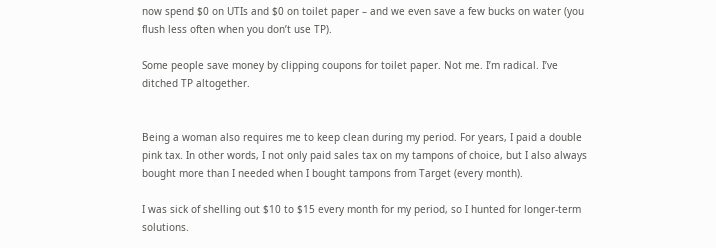now spend $0 on UTIs and $0 on toilet paper – and we even save a few bucks on water (you flush less often when you don’t use TP).

Some people save money by clipping coupons for toilet paper. Not me. I’m radical. I’ve ditched TP altogether.


Being a woman also requires me to keep clean during my period. For years, I paid a double pink tax. In other words, I not only paid sales tax on my tampons of choice, but I also always bought more than I needed when I bought tampons from Target (every month).

I was sick of shelling out $10 to $15 every month for my period, so I hunted for longer-term solutions.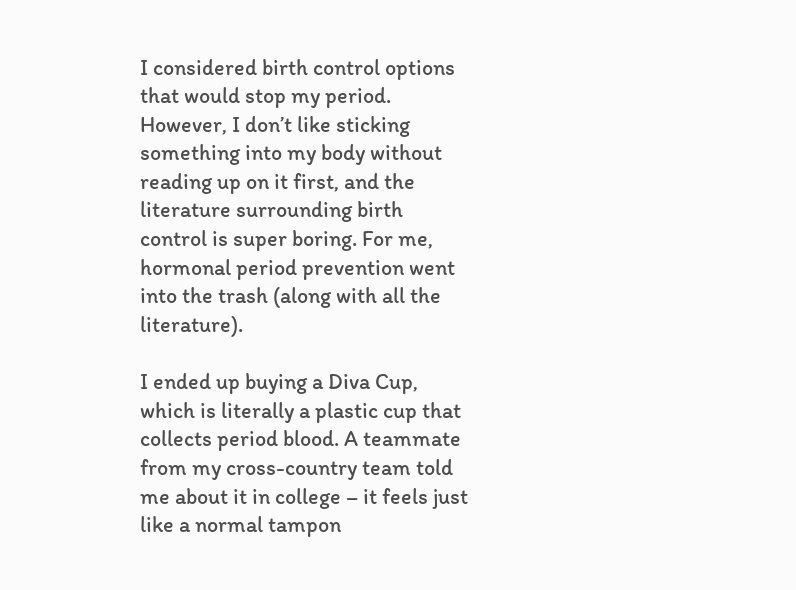I considered birth control options that would stop my period. However, I don’t like sticking something into my body without reading up on it first, and the literature surrounding birth control is super boring. For me, hormonal period prevention went into the trash (along with all the literature).

I ended up buying a Diva Cup, which is literally a plastic cup that collects period blood. A teammate from my cross-country team told me about it in college – it feels just like a normal tampon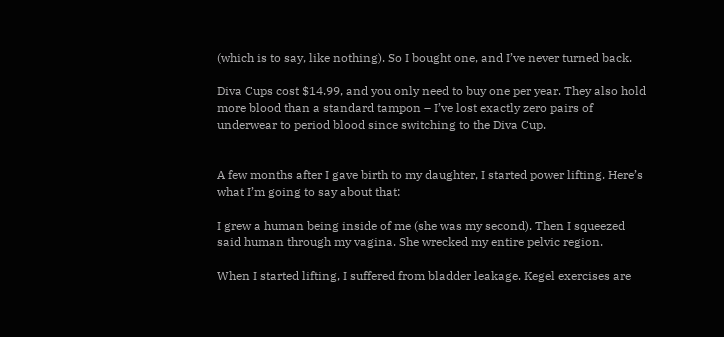(which is to say, like nothing). So I bought one, and I’ve never turned back.

Diva Cups cost $14.99, and you only need to buy one per year. They also hold more blood than a standard tampon – I’ve lost exactly zero pairs of underwear to period blood since switching to the Diva Cup.


A few months after I gave birth to my daughter, I started power lifting. Here’s what I’m going to say about that:

I grew a human being inside of me (she was my second). Then I squeezed said human through my vagina. She wrecked my entire pelvic region.

When I started lifting, I suffered from bladder leakage. Kegel exercises are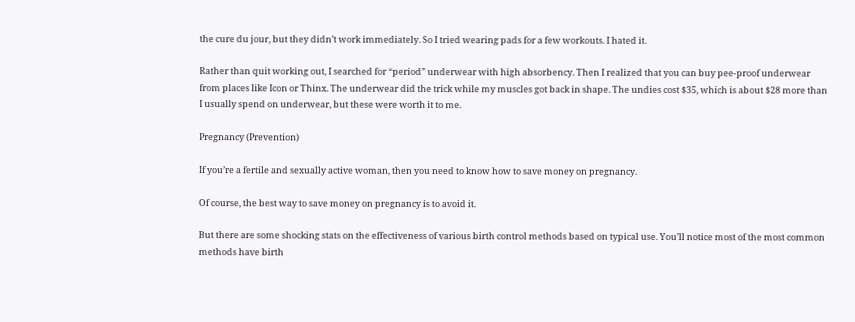the cure du jour, but they didn’t work immediately. So I tried wearing pads for a few workouts. I hated it.

Rather than quit working out, I searched for “period” underwear with high absorbency. Then I realized that you can buy pee-proof underwear from places like Icon or Thinx. The underwear did the trick while my muscles got back in shape. The undies cost $35, which is about $28 more than I usually spend on underwear, but these were worth it to me.

Pregnancy (Prevention)

If you’re a fertile and sexually active woman, then you need to know how to save money on pregnancy.

Of course, the best way to save money on pregnancy is to avoid it.

But there are some shocking stats on the effectiveness of various birth control methods based on typical use. You’ll notice most of the most common methods have birth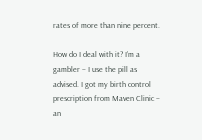rates of more than nine percent.

How do I deal with it? I’m a gambler – I use the pill as advised. I got my birth control prescription from Maven Clinic – an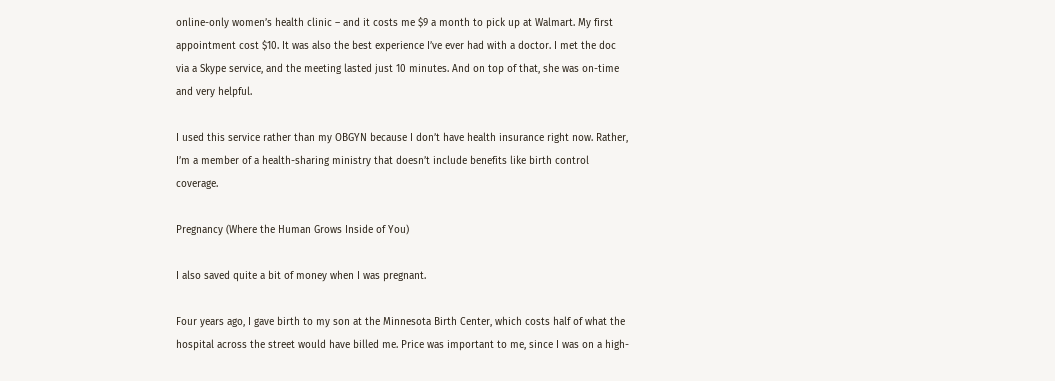online-only women’s health clinic – and it costs me $9 a month to pick up at Walmart. My first appointment cost $10. It was also the best experience I’ve ever had with a doctor. I met the doc via a Skype service, and the meeting lasted just 10 minutes. And on top of that, she was on-time and very helpful.

I used this service rather than my OBGYN because I don’t have health insurance right now. Rather, I’m a member of a health-sharing ministry that doesn’t include benefits like birth control coverage.

Pregnancy (Where the Human Grows Inside of You)

I also saved quite a bit of money when I was pregnant.

Four years ago, I gave birth to my son at the Minnesota Birth Center, which costs half of what the hospital across the street would have billed me. Price was important to me, since I was on a high-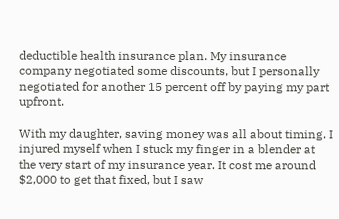deductible health insurance plan. My insurance company negotiated some discounts, but I personally negotiated for another 15 percent off by paying my part upfront.

With my daughter, saving money was all about timing. I injured myself when I stuck my finger in a blender at the very start of my insurance year. It cost me around $2,000 to get that fixed, but I saw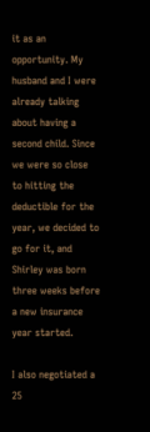it as an opportunity. My husband and I were already talking about having a second child. Since we were so close to hitting the deductible for the year, we decided to go for it, and Shirley was born three weeks before a new insurance year started.

I also negotiated a 25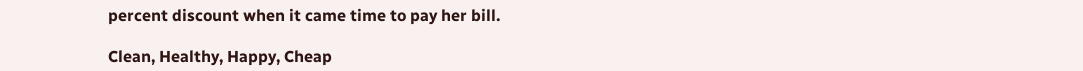percent discount when it came time to pay her bill.

Clean, Healthy, Happy, Cheap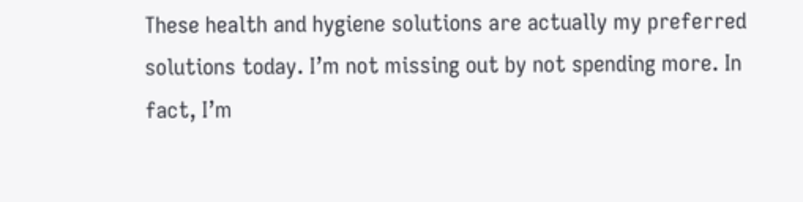These health and hygiene solutions are actually my preferred solutions today. I’m not missing out by not spending more. In fact, I’m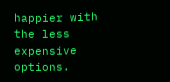happier with the less expensive options.